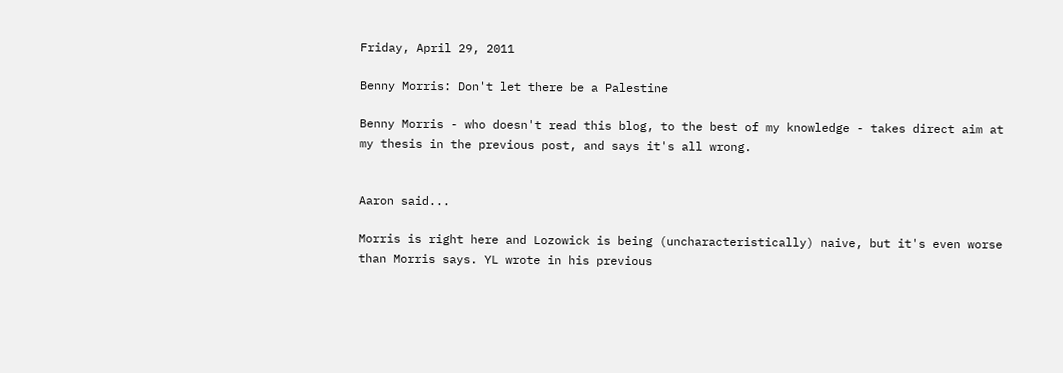Friday, April 29, 2011

Benny Morris: Don't let there be a Palestine

Benny Morris - who doesn't read this blog, to the best of my knowledge - takes direct aim at my thesis in the previous post, and says it's all wrong.


Aaron said...

Morris is right here and Lozowick is being (uncharacteristically) naive, but it's even worse than Morris says. YL wrote in his previous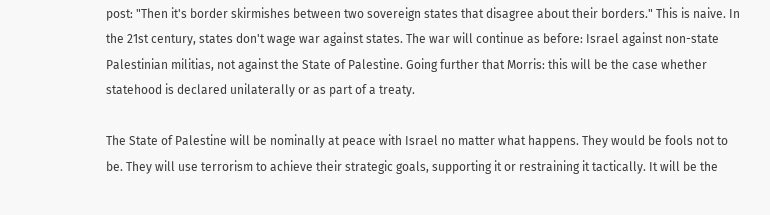post: "Then it's border skirmishes between two sovereign states that disagree about their borders." This is naive. In the 21st century, states don't wage war against states. The war will continue as before: Israel against non-state Palestinian militias, not against the State of Palestine. Going further that Morris: this will be the case whether statehood is declared unilaterally or as part of a treaty.

The State of Palestine will be nominally at peace with Israel no matter what happens. They would be fools not to be. They will use terrorism to achieve their strategic goals, supporting it or restraining it tactically. It will be the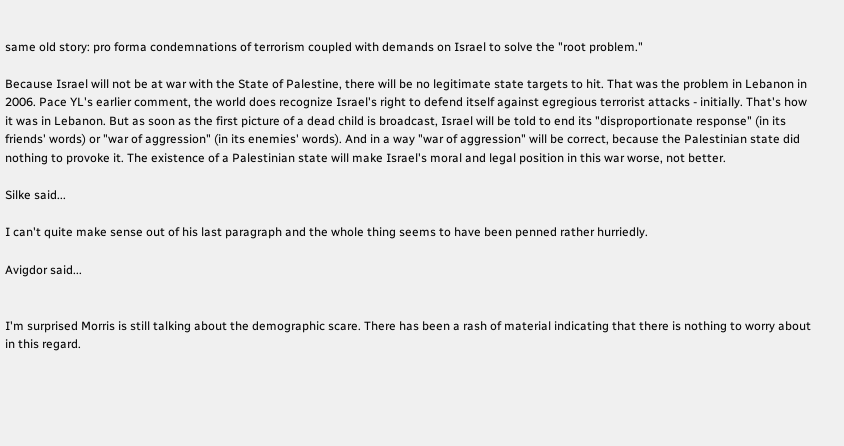same old story: pro forma condemnations of terrorism coupled with demands on Israel to solve the "root problem."

Because Israel will not be at war with the State of Palestine, there will be no legitimate state targets to hit. That was the problem in Lebanon in 2006. Pace YL's earlier comment, the world does recognize Israel's right to defend itself against egregious terrorist attacks - initially. That's how it was in Lebanon. But as soon as the first picture of a dead child is broadcast, Israel will be told to end its "disproportionate response" (in its friends' words) or "war of aggression" (in its enemies' words). And in a way "war of aggression" will be correct, because the Palestinian state did nothing to provoke it. The existence of a Palestinian state will make Israel's moral and legal position in this war worse, not better.

Silke said...

I can't quite make sense out of his last paragraph and the whole thing seems to have been penned rather hurriedly.

Avigdor said...


I'm surprised Morris is still talking about the demographic scare. There has been a rash of material indicating that there is nothing to worry about in this regard.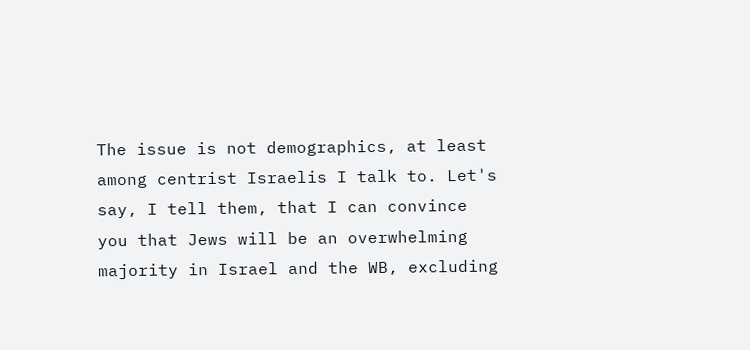The issue is not demographics, at least among centrist Israelis I talk to. Let's say, I tell them, that I can convince you that Jews will be an overwhelming majority in Israel and the WB, excluding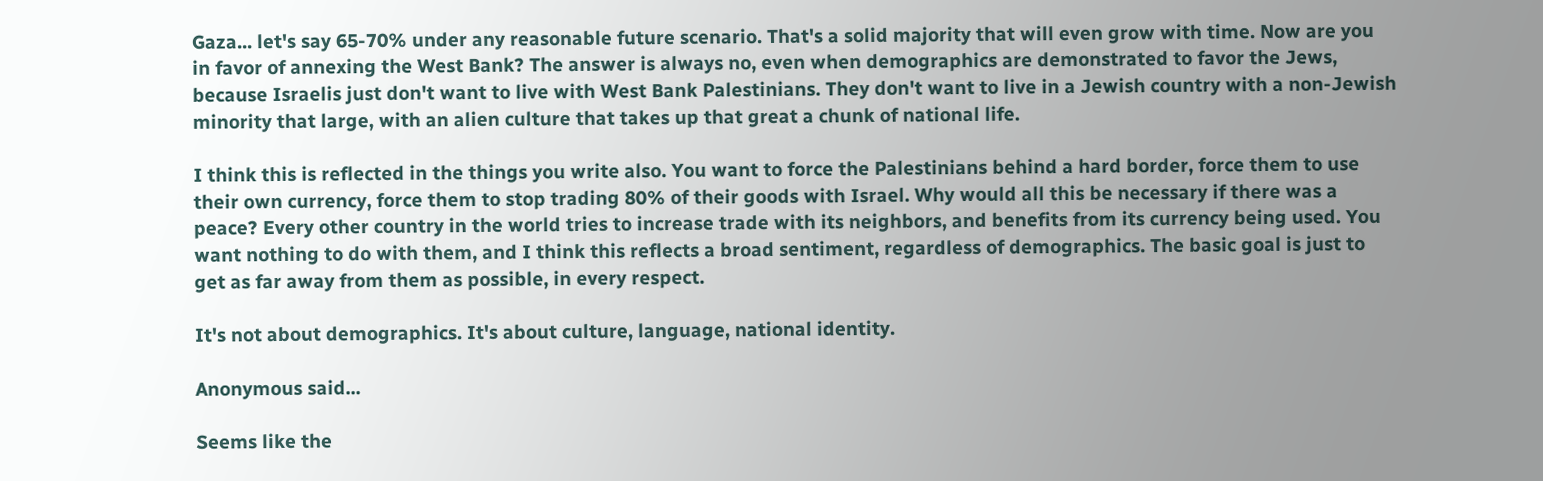Gaza... let's say 65-70% under any reasonable future scenario. That's a solid majority that will even grow with time. Now are you in favor of annexing the West Bank? The answer is always no, even when demographics are demonstrated to favor the Jews, because Israelis just don't want to live with West Bank Palestinians. They don't want to live in a Jewish country with a non-Jewish minority that large, with an alien culture that takes up that great a chunk of national life.

I think this is reflected in the things you write also. You want to force the Palestinians behind a hard border, force them to use their own currency, force them to stop trading 80% of their goods with Israel. Why would all this be necessary if there was a peace? Every other country in the world tries to increase trade with its neighbors, and benefits from its currency being used. You want nothing to do with them, and I think this reflects a broad sentiment, regardless of demographics. The basic goal is just to get as far away from them as possible, in every respect.

It's not about demographics. It's about culture, language, national identity.

Anonymous said...

Seems like the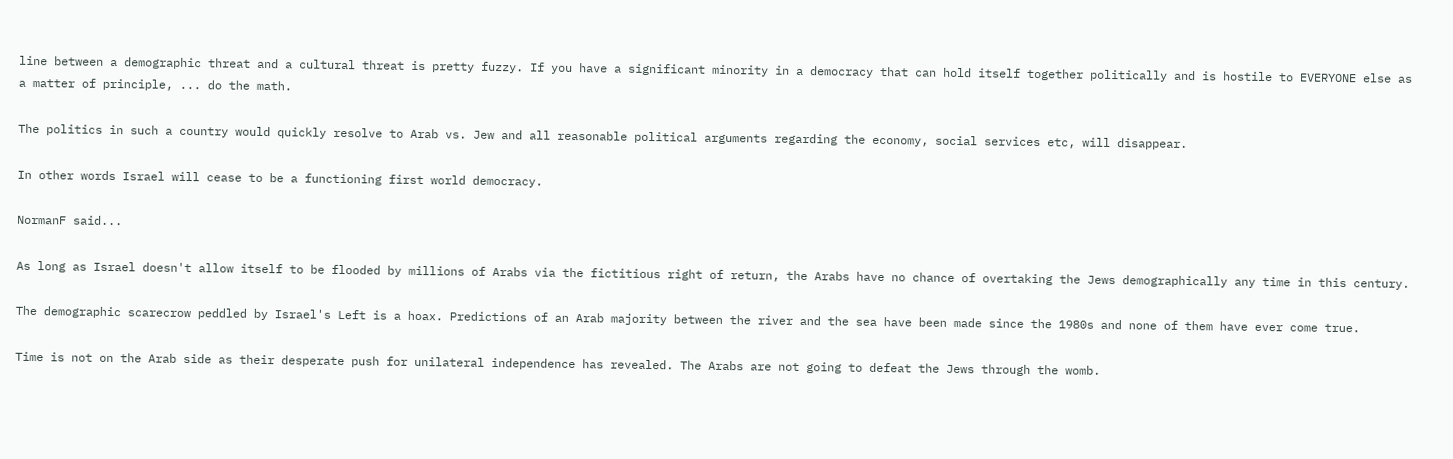line between a demographic threat and a cultural threat is pretty fuzzy. If you have a significant minority in a democracy that can hold itself together politically and is hostile to EVERYONE else as a matter of principle, ... do the math.

The politics in such a country would quickly resolve to Arab vs. Jew and all reasonable political arguments regarding the economy, social services etc, will disappear.

In other words Israel will cease to be a functioning first world democracy.

NormanF said...

As long as Israel doesn't allow itself to be flooded by millions of Arabs via the fictitious right of return, the Arabs have no chance of overtaking the Jews demographically any time in this century.

The demographic scarecrow peddled by Israel's Left is a hoax. Predictions of an Arab majority between the river and the sea have been made since the 1980s and none of them have ever come true.

Time is not on the Arab side as their desperate push for unilateral independence has revealed. The Arabs are not going to defeat the Jews through the womb.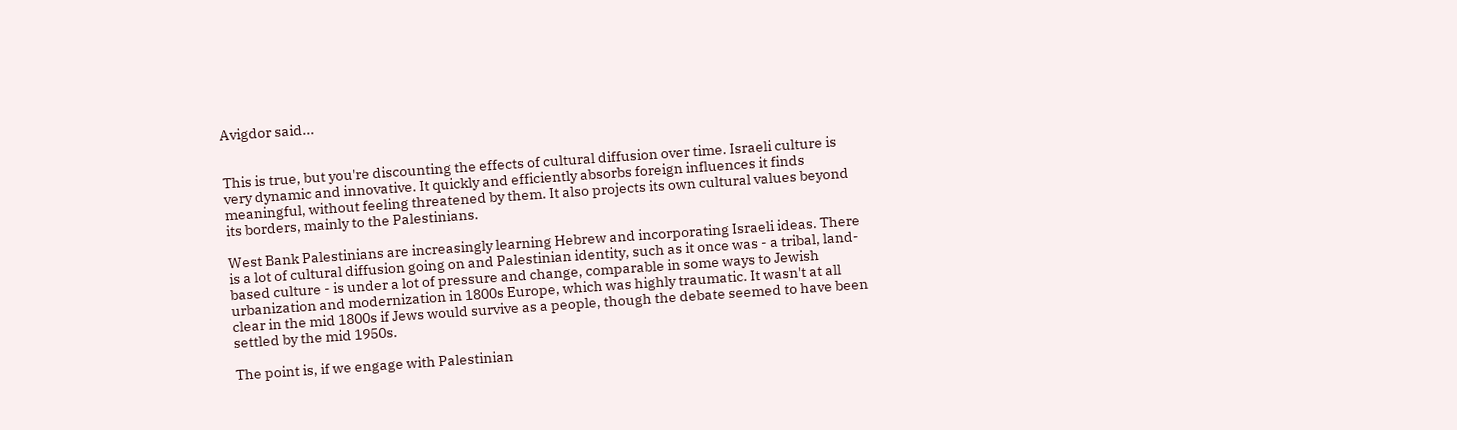Avigdor said...


This is true, but you're discounting the effects of cultural diffusion over time. Israeli culture is very dynamic and innovative. It quickly and efficiently absorbs foreign influences it finds meaningful, without feeling threatened by them. It also projects its own cultural values beyond its borders, mainly to the Palestinians.

West Bank Palestinians are increasingly learning Hebrew and incorporating Israeli ideas. There is a lot of cultural diffusion going on and Palestinian identity, such as it once was - a tribal, land-based culture - is under a lot of pressure and change, comparable in some ways to Jewish urbanization and modernization in 1800s Europe, which was highly traumatic. It wasn't at all clear in the mid 1800s if Jews would survive as a people, though the debate seemed to have been settled by the mid 1950s.

The point is, if we engage with Palestinian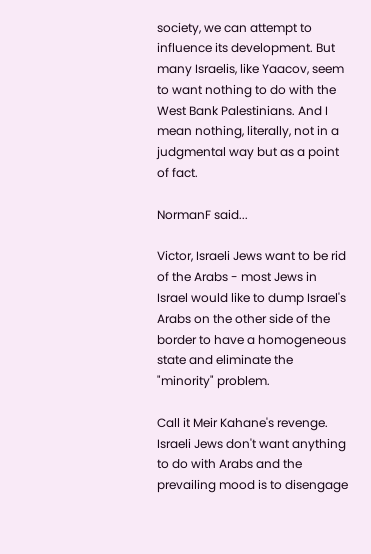society, we can attempt to influence its development. But many Israelis, like Yaacov, seem to want nothing to do with the West Bank Palestinians. And I mean nothing, literally, not in a judgmental way but as a point of fact.

NormanF said...

Victor, Israeli Jews want to be rid of the Arabs - most Jews in Israel would like to dump Israel's Arabs on the other side of the border to have a homogeneous state and eliminate the "minority" problem.

Call it Meir Kahane's revenge. Israeli Jews don't want anything to do with Arabs and the prevailing mood is to disengage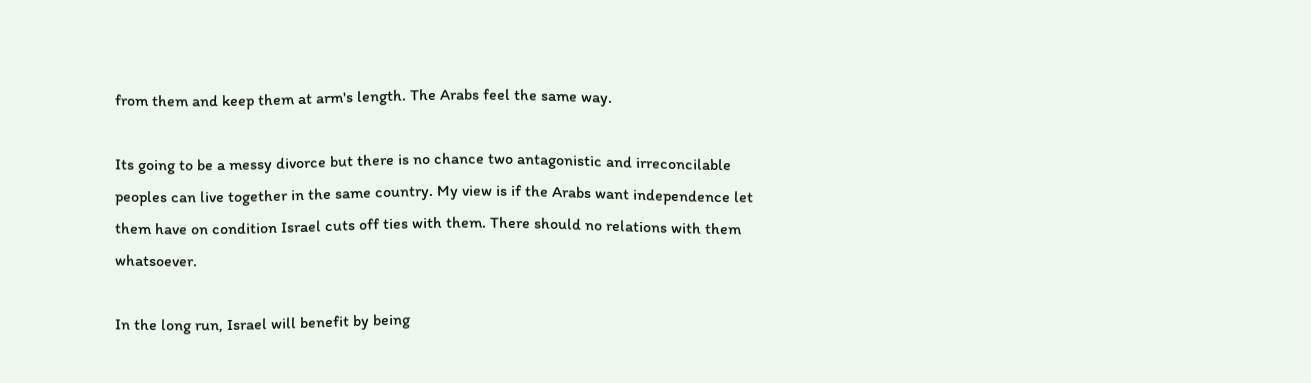from them and keep them at arm's length. The Arabs feel the same way.

Its going to be a messy divorce but there is no chance two antagonistic and irreconcilable peoples can live together in the same country. My view is if the Arabs want independence let them have on condition Israel cuts off ties with them. There should no relations with them whatsoever.

In the long run, Israel will benefit by being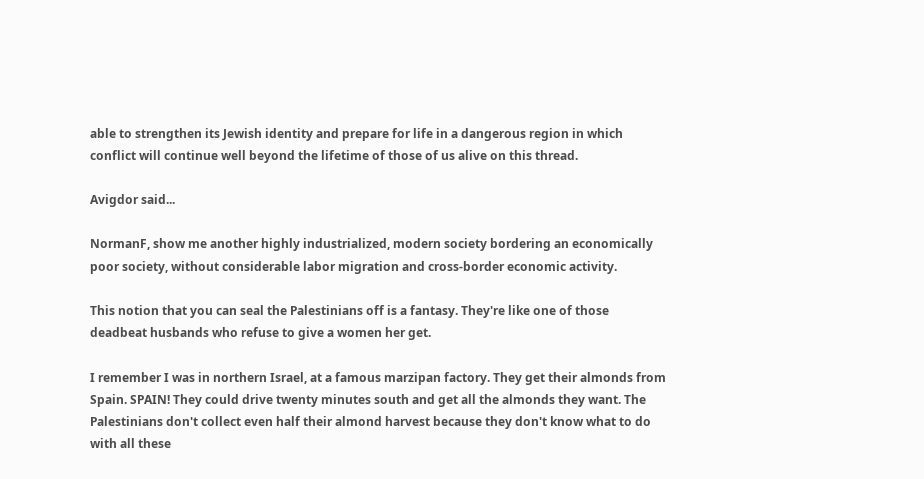able to strengthen its Jewish identity and prepare for life in a dangerous region in which conflict will continue well beyond the lifetime of those of us alive on this thread.

Avigdor said...

NormanF, show me another highly industrialized, modern society bordering an economically poor society, without considerable labor migration and cross-border economic activity.

This notion that you can seal the Palestinians off is a fantasy. They're like one of those deadbeat husbands who refuse to give a women her get.

I remember I was in northern Israel, at a famous marzipan factory. They get their almonds from Spain. SPAIN! They could drive twenty minutes south and get all the almonds they want. The Palestinians don't collect even half their almond harvest because they don't know what to do with all these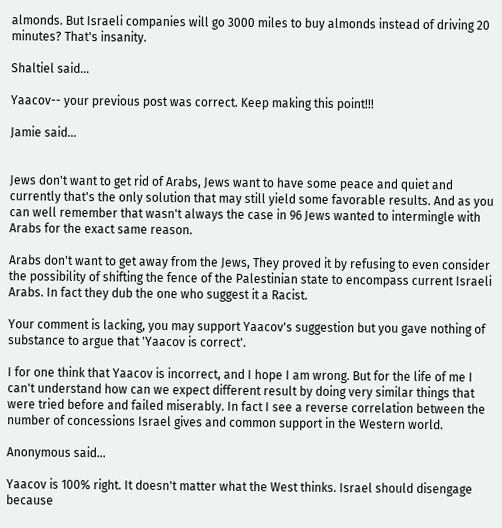almonds. But Israeli companies will go 3000 miles to buy almonds instead of driving 20 minutes? That's insanity.

Shaltiel said...

Yaacov-- your previous post was correct. Keep making this point!!!

Jamie said...


Jews don't want to get rid of Arabs, Jews want to have some peace and quiet and currently that's the only solution that may still yield some favorable results. And as you can well remember that wasn't always the case in 96 Jews wanted to intermingle with Arabs for the exact same reason.

Arabs don't want to get away from the Jews, They proved it by refusing to even consider the possibility of shifting the fence of the Palestinian state to encompass current Israeli Arabs. In fact they dub the one who suggest it a Racist.

Your comment is lacking, you may support Yaacov's suggestion but you gave nothing of substance to argue that 'Yaacov is correct'.

I for one think that Yaacov is incorrect, and I hope I am wrong. But for the life of me I can't understand how can we expect different result by doing very similar things that were tried before and failed miserably. In fact I see a reverse correlation between the number of concessions Israel gives and common support in the Western world.

Anonymous said...

Yaacov is 100% right. It doesn't matter what the West thinks. Israel should disengage because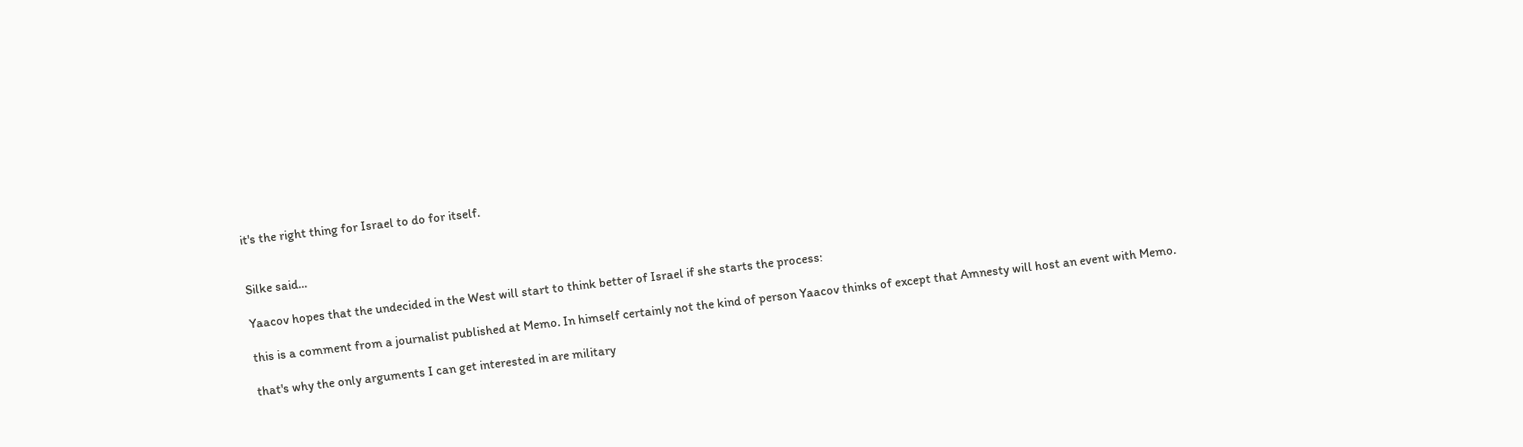it's the right thing for Israel to do for itself.


Silke said...

Yaacov hopes that the undecided in the West will start to think better of Israel if she starts the process:

this is a comment from a journalist published at Memo. In himself certainly not the kind of person Yaacov thinks of except that Amnesty will host an event with Memo.

that's why the only arguments I can get interested in are military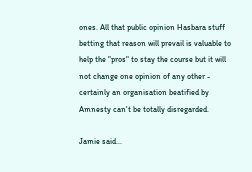ones. All that public opinion Hasbara stuff betting that reason will prevail is valuable to help the "pros" to stay the course but it will not change one opinion of any other - certainly an organisation beatified by Amnesty can't be totally disregarded.

Jamie said...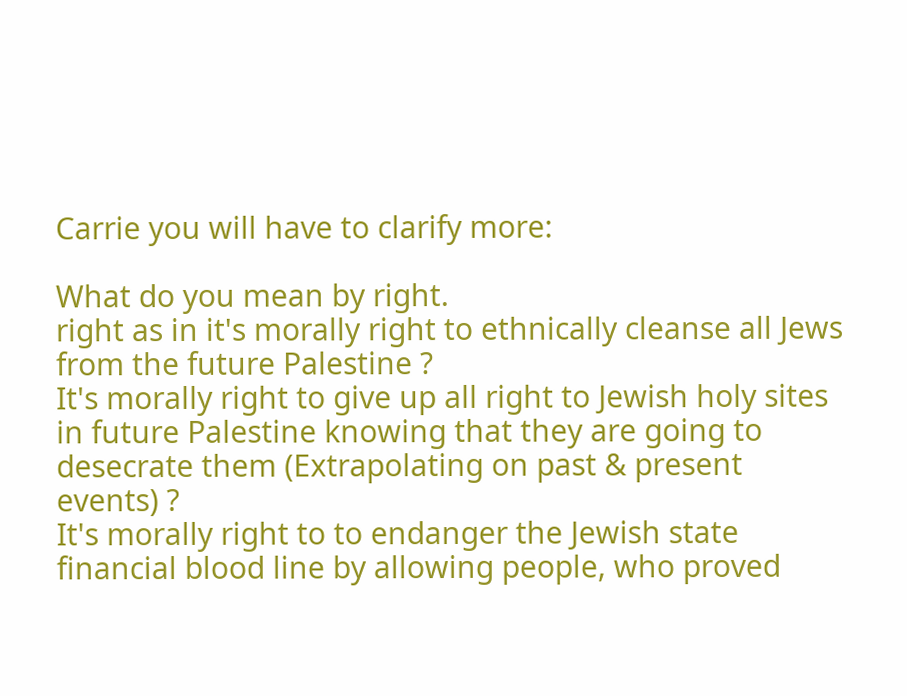Carrie you will have to clarify more:

What do you mean by right.
right as in it's morally right to ethnically cleanse all Jews from the future Palestine ?
It's morally right to give up all right to Jewish holy sites in future Palestine knowing that they are going to desecrate them (Extrapolating on past & present events) ?
It's morally right to to endanger the Jewish state financial blood line by allowing people, who proved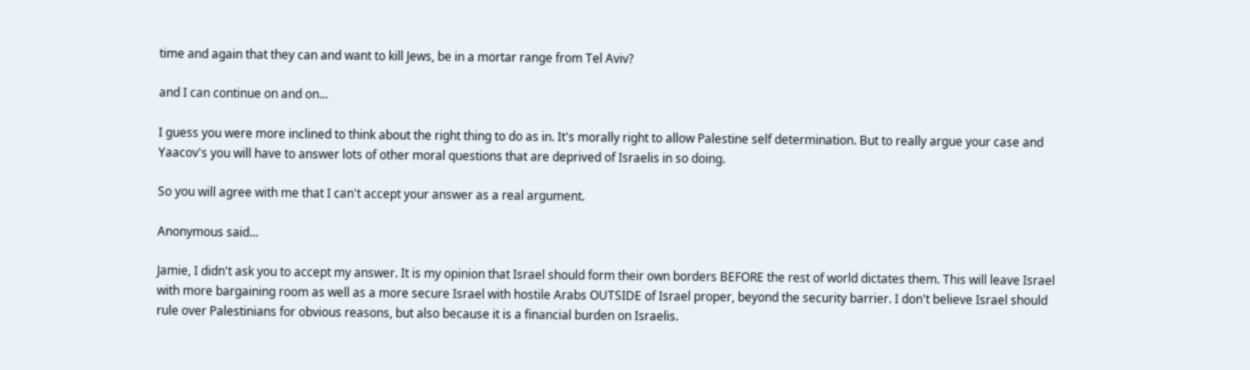time and again that they can and want to kill Jews, be in a mortar range from Tel Aviv?

and I can continue on and on...

I guess you were more inclined to think about the right thing to do as in. It's morally right to allow Palestine self determination. But to really argue your case and Yaacov's you will have to answer lots of other moral questions that are deprived of Israelis in so doing.

So you will agree with me that I can't accept your answer as a real argument.

Anonymous said...

Jamie, I didn't ask you to accept my answer. It is my opinion that Israel should form their own borders BEFORE the rest of world dictates them. This will leave Israel with more bargaining room as well as a more secure Israel with hostile Arabs OUTSIDE of Israel proper, beyond the security barrier. I don't believe Israel should rule over Palestinians for obvious reasons, but also because it is a financial burden on Israelis.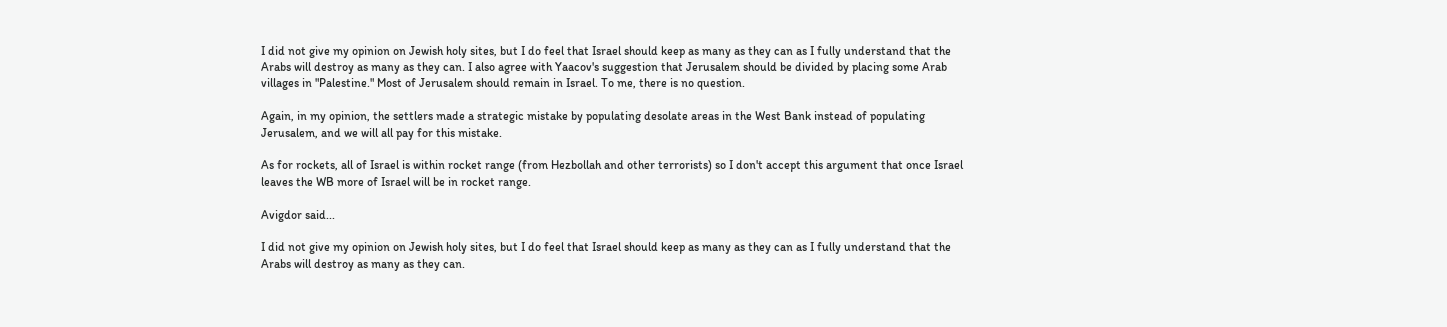I did not give my opinion on Jewish holy sites, but I do feel that Israel should keep as many as they can as I fully understand that the Arabs will destroy as many as they can. I also agree with Yaacov's suggestion that Jerusalem should be divided by placing some Arab villages in "Palestine." Most of Jerusalem should remain in Israel. To me, there is no question.

Again, in my opinion, the settlers made a strategic mistake by populating desolate areas in the West Bank instead of populating Jerusalem, and we will all pay for this mistake.

As for rockets, all of Israel is within rocket range (from Hezbollah and other terrorists) so I don't accept this argument that once Israel leaves the WB more of Israel will be in rocket range.

Avigdor said...

I did not give my opinion on Jewish holy sites, but I do feel that Israel should keep as many as they can as I fully understand that the Arabs will destroy as many as they can.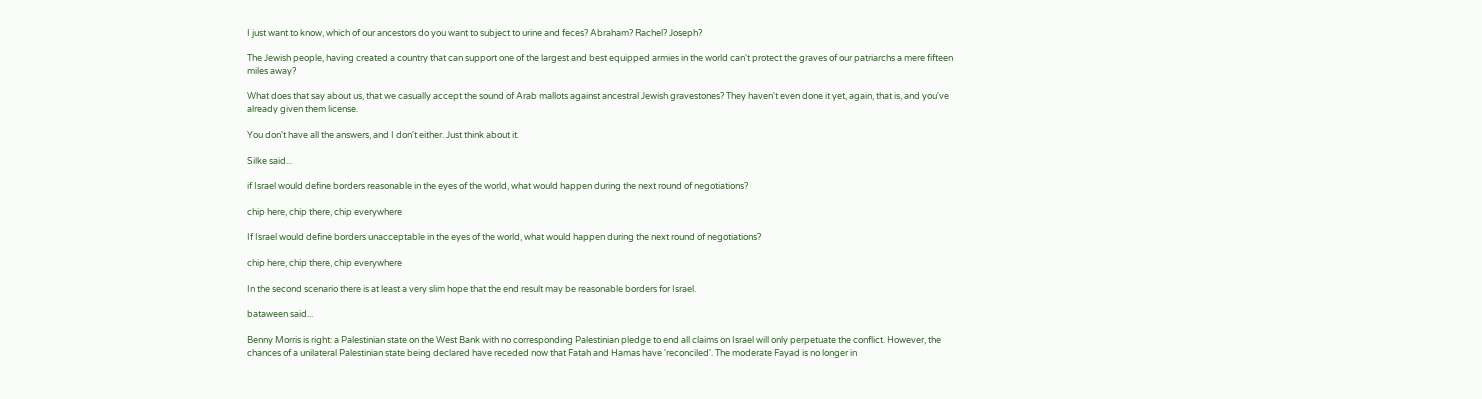I just want to know, which of our ancestors do you want to subject to urine and feces? Abraham? Rachel? Joseph?

The Jewish people, having created a country that can support one of the largest and best equipped armies in the world can't protect the graves of our patriarchs a mere fifteen miles away?

What does that say about us, that we casually accept the sound of Arab mallots against ancestral Jewish gravestones? They haven't even done it yet, again, that is, and you've already given them license.

You don't have all the answers, and I don't either. Just think about it.

Silke said...

if Israel would define borders reasonable in the eyes of the world, what would happen during the next round of negotiations?

chip here, chip there, chip everywhere

If Israel would define borders unacceptable in the eyes of the world, what would happen during the next round of negotiations?

chip here, chip there, chip everywhere

In the second scenario there is at least a very slim hope that the end result may be reasonable borders for Israel.

bataween said...

Benny Morris is right: a Palestinian state on the West Bank with no corresponding Palestinian pledge to end all claims on Israel will only perpetuate the conflict. However, the chances of a unilateral Palestinian state being declared have receded now that Fatah and Hamas have 'reconciled'. The moderate Fayad is no longer in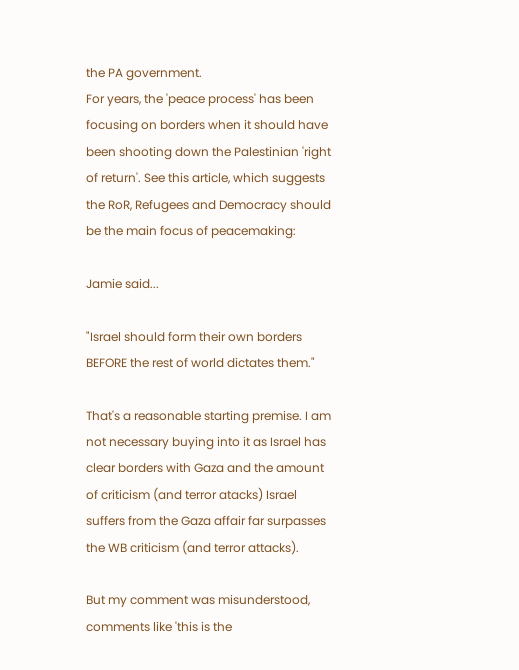the PA government.
For years, the 'peace process' has been focusing on borders when it should have been shooting down the Palestinian 'right of return'. See this article, which suggests the RoR, Refugees and Democracy should be the main focus of peacemaking:

Jamie said...

"Israel should form their own borders BEFORE the rest of world dictates them."

That's a reasonable starting premise. I am not necessary buying into it as Israel has clear borders with Gaza and the amount of criticism (and terror atacks) Israel suffers from the Gaza affair far surpasses the WB criticism (and terror attacks).

But my comment was misunderstood, comments like 'this is the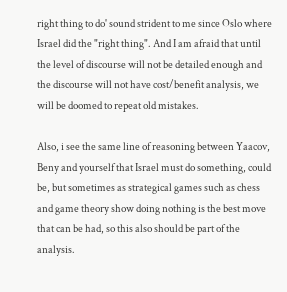right thing to do' sound strident to me since Oslo where Israel did the "right thing". And I am afraid that until the level of discourse will not be detailed enough and the discourse will not have cost/benefit analysis, we will be doomed to repeat old mistakes.

Also, i see the same line of reasoning between Yaacov, Beny and yourself that Israel must do something, could be, but sometimes as strategical games such as chess and game theory show doing nothing is the best move that can be had, so this also should be part of the analysis.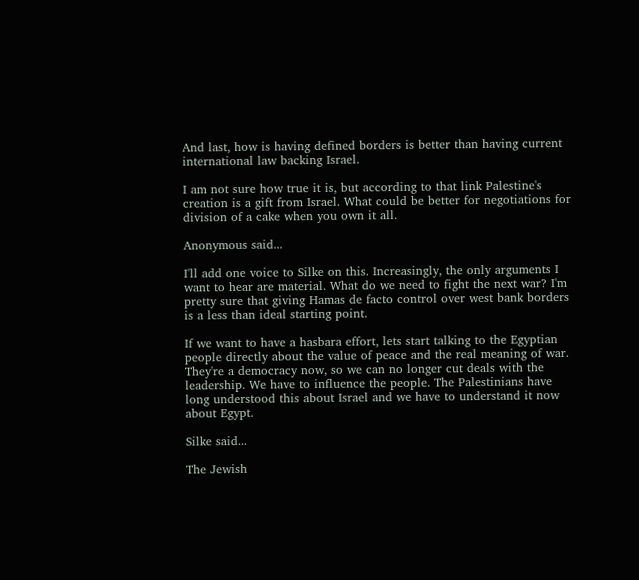And last, how is having defined borders is better than having current international law backing Israel.

I am not sure how true it is, but according to that link Palestine's creation is a gift from Israel. What could be better for negotiations for division of a cake when you own it all.

Anonymous said...

I'll add one voice to Silke on this. Increasingly, the only arguments I want to hear are material. What do we need to fight the next war? I'm pretty sure that giving Hamas de facto control over west bank borders is a less than ideal starting point.

If we want to have a hasbara effort, lets start talking to the Egyptian people directly about the value of peace and the real meaning of war. They're a democracy now, so we can no longer cut deals with the leadership. We have to influence the people. The Palestinians have long understood this about Israel and we have to understand it now about Egypt.

Silke said...

The Jewish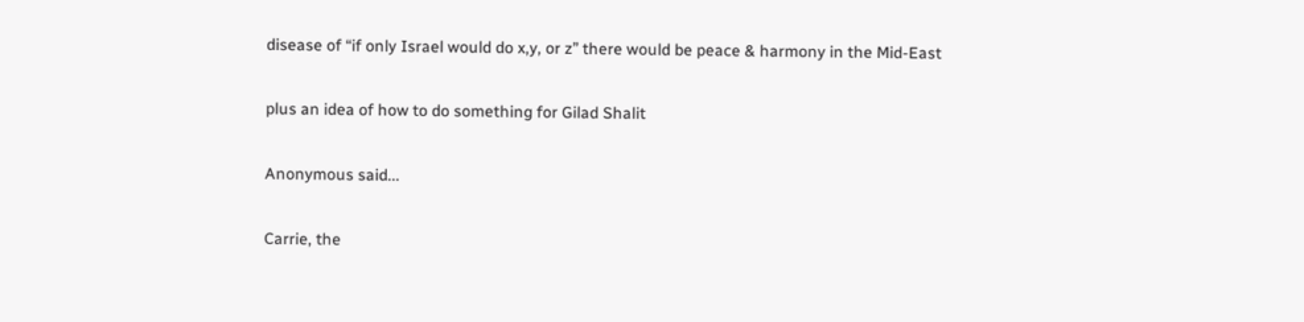disease of “if only Israel would do x,y, or z” there would be peace & harmony in the Mid-East

plus an idea of how to do something for Gilad Shalit

Anonymous said...

Carrie, the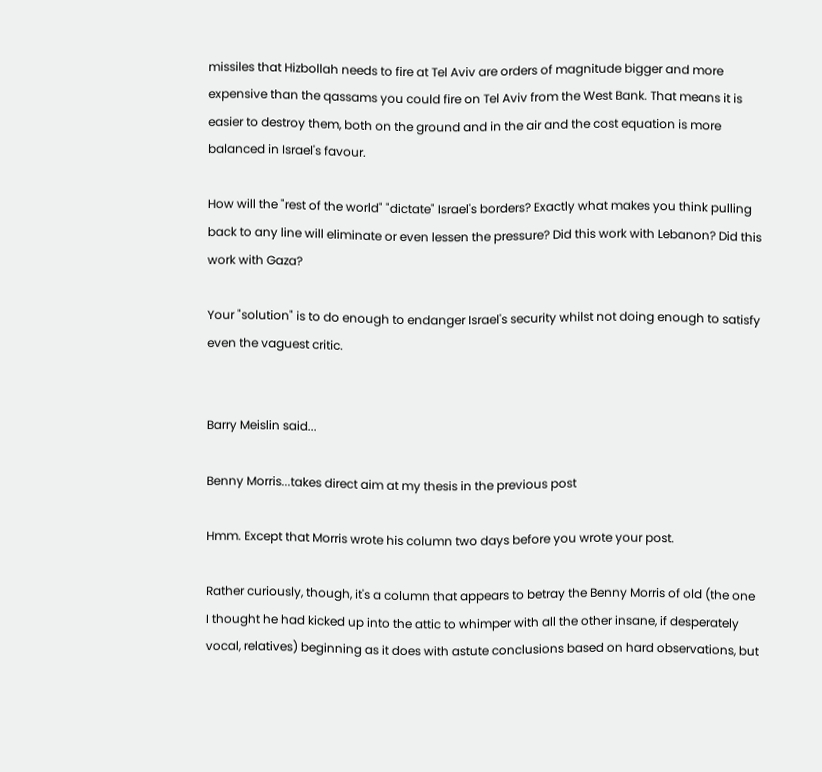missiles that Hizbollah needs to fire at Tel Aviv are orders of magnitude bigger and more expensive than the qassams you could fire on Tel Aviv from the West Bank. That means it is easier to destroy them, both on the ground and in the air and the cost equation is more balanced in Israel's favour.

How will the "rest of the world" "dictate" Israel's borders? Exactly what makes you think pulling back to any line will eliminate or even lessen the pressure? Did this work with Lebanon? Did this work with Gaza?

Your "solution" is to do enough to endanger Israel's security whilst not doing enough to satisfy even the vaguest critic.


Barry Meislin said...

Benny Morris...takes direct aim at my thesis in the previous post

Hmm. Except that Morris wrote his column two days before you wrote your post.

Rather curiously, though, it's a column that appears to betray the Benny Morris of old (the one I thought he had kicked up into the attic to whimper with all the other insane, if desperately vocal, relatives) beginning as it does with astute conclusions based on hard observations, but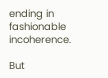ending in fashionable incoherence.

But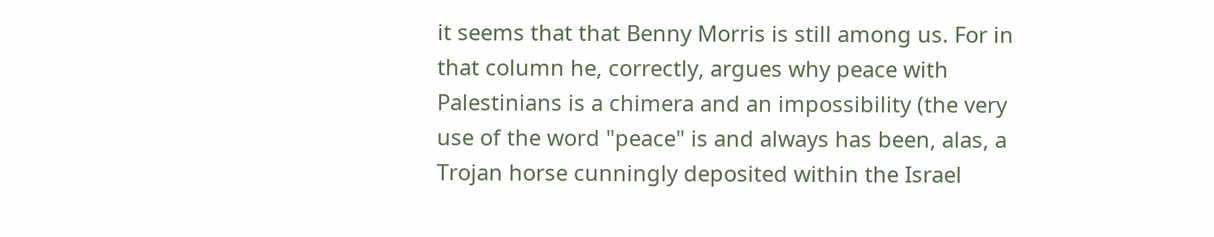it seems that that Benny Morris is still among us. For in that column he, correctly, argues why peace with Palestinians is a chimera and an impossibility (the very use of the word "peace" is and always has been, alas, a Trojan horse cunningly deposited within the Israel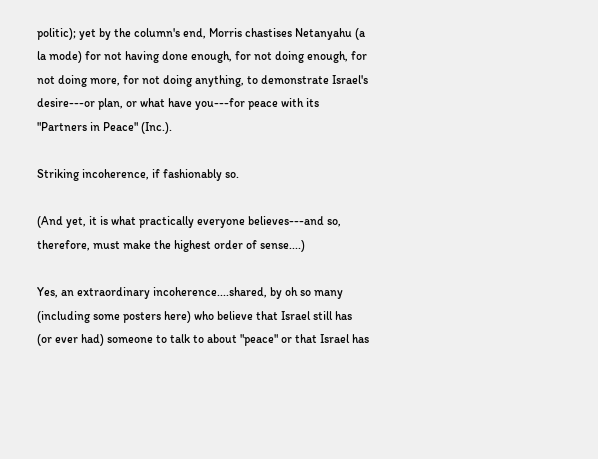politic); yet by the column's end, Morris chastises Netanyahu (a la mode) for not having done enough, for not doing enough, for not doing more, for not doing anything, to demonstrate Israel's desire---or plan, or what have you---for peace with its "Partners in Peace" (Inc.).

Striking incoherence, if fashionably so.

(And yet, it is what practically everyone believes---and so, therefore, must make the highest order of sense....)

Yes, an extraordinary incoherence....shared, by oh so many (including some posters here) who believe that Israel still has (or ever had) someone to talk to about "peace" or that Israel has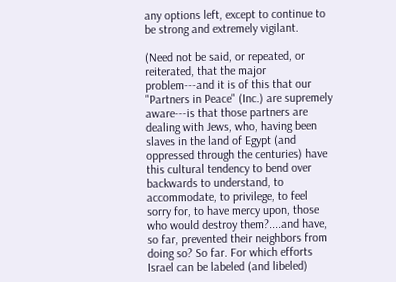any options left, except to continue to be strong and extremely vigilant.

(Need not be said, or repeated, or reiterated, that the major problem---and it is of this that our "Partners in Peace" (Inc.) are supremely aware---is that those partners are dealing with Jews, who, having been slaves in the land of Egypt (and oppressed through the centuries) have this cultural tendency to bend over backwards to understand, to accommodate, to privilege, to feel sorry for, to have mercy upon, those who would destroy them?....and have, so far, prevented their neighbors from doing so? So far. For which efforts Israel can be labeled (and libeled)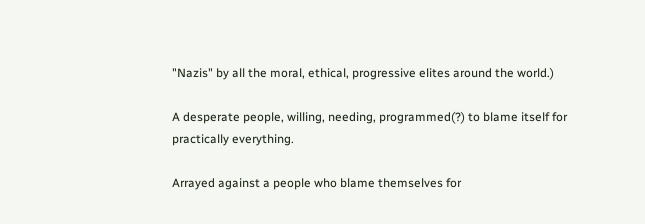"Nazis" by all the moral, ethical, progressive elites around the world.)

A desperate people, willing, needing, programmed(?) to blame itself for practically everything.

Arrayed against a people who blame themselves for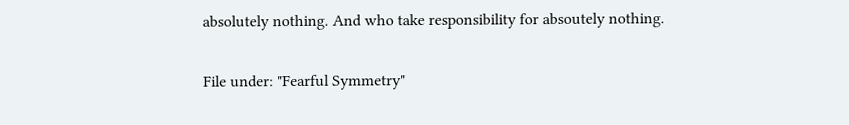absolutely nothing. And who take responsibility for absoutely nothing.

File under: "Fearful Symmetry"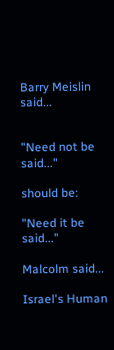Barry Meislin said...


"Need not be said..."

should be:

"Need it be said..."

Malcolm said...

Israel's Human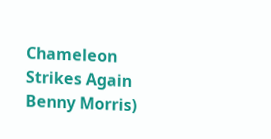Chameleon Strikes Again Benny Morris)